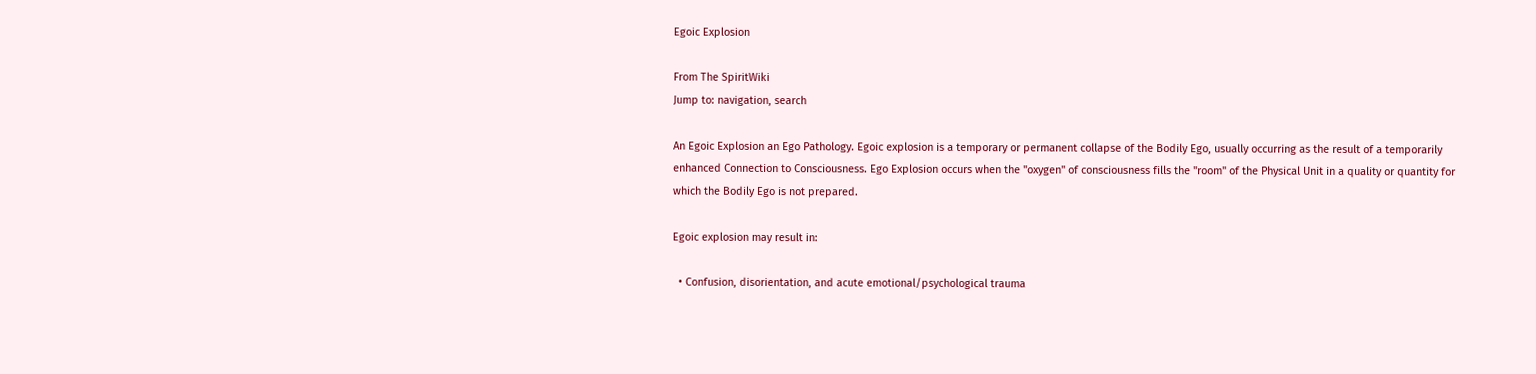Egoic Explosion

From The SpiritWiki
Jump to: navigation, search

An Egoic Explosion an Ego Pathology. Egoic explosion is a temporary or permanent collapse of the Bodily Ego, usually occurring as the result of a temporarily enhanced Connection to Consciousness. Ego Explosion occurs when the "oxygen" of consciousness fills the "room" of the Physical Unit in a quality or quantity for which the Bodily Ego is not prepared.

Egoic explosion may result in:

  • Confusion, disorientation, and acute emotional/psychological trauma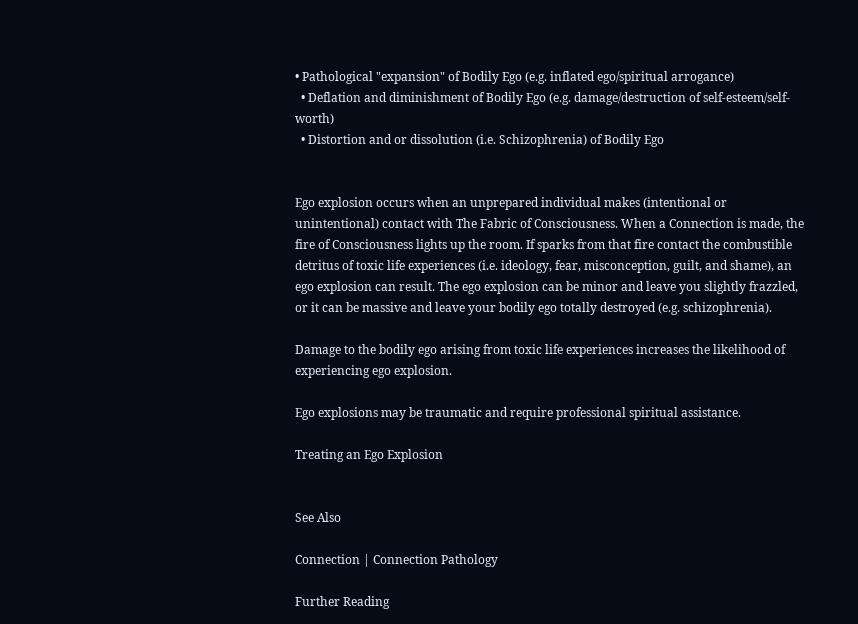• Pathological "expansion" of Bodily Ego (e.g. inflated ego/spiritual arrogance)
  • Deflation and diminishment of Bodily Ego (e.g. damage/destruction of self-esteem/self-worth)
  • Distortion and or dissolution (i.e. Schizophrenia) of Bodily Ego


Ego explosion occurs when an unprepared individual makes (intentional or unintentional) contact with The Fabric of Consciousness. When a Connection is made, the fire of Consciousness lights up the room. If sparks from that fire contact the combustible detritus of toxic life experiences (i.e. ideology, fear, misconception, guilt, and shame), an ego explosion can result. The ego explosion can be minor and leave you slightly frazzled, or it can be massive and leave your bodily ego totally destroyed (e.g. schizophrenia).

Damage to the bodily ego arising from toxic life experiences increases the likelihood of experiencing ego explosion.

Ego explosions may be traumatic and require professional spiritual assistance.

Treating an Ego Explosion


See Also

Connection | Connection Pathology

Further Reading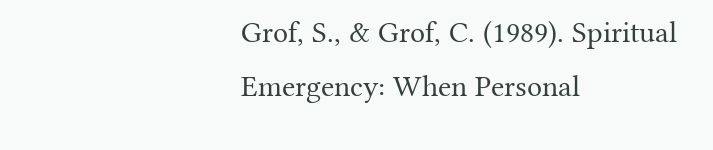Grof, S., & Grof, C. (1989). Spiritual Emergency: When Personal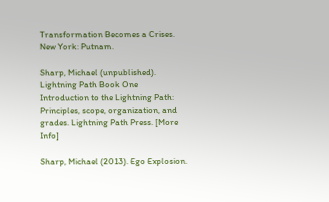Transformation Becomes a Crises. New York: Putnam.

Sharp, Michael (unpublished). Lightning Path Book One Introduction to the Lightning Path: Principles, scope, organization, and grades. Lightning Path Press. [More Info]

Sharp, Michael (2013). Ego Explosion.